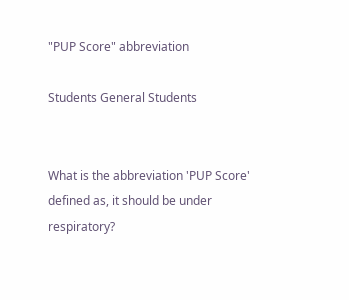"PUP Score" abbreviation

Students General Students


What is the abbreviation 'PUP Score' defined as, it should be under respiratory?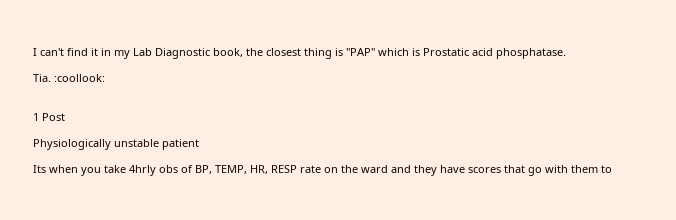I can't find it in my Lab Diagnostic book, the closest thing is "PAP" which is Prostatic acid phosphatase.

Tia. :coollook:


1 Post

Physiologically unstable patient

Its when you take 4hrly obs of BP, TEMP, HR, RESP rate on the ward and they have scores that go with them to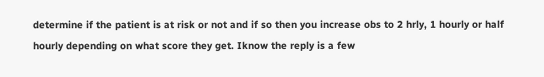determine if the patient is at risk or not and if so then you increase obs to 2 hrly, 1 hourly or half hourly depending on what score they get. Iknow the reply is a few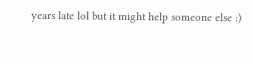years late lol but it might help someone else :)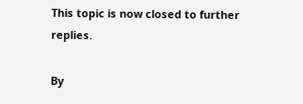This topic is now closed to further replies.

By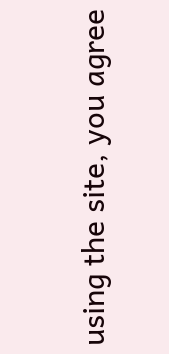using the site, you agree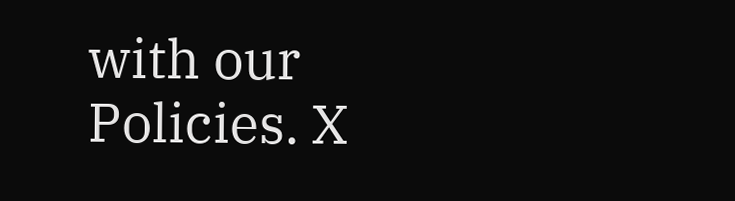with our Policies. X